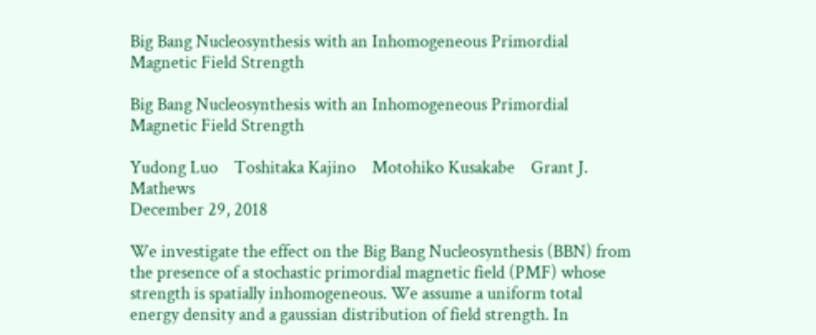Big Bang Nucleosynthesis with an Inhomogeneous Primordial Magnetic Field Strength

Big Bang Nucleosynthesis with an Inhomogeneous Primordial Magnetic Field Strength

Yudong Luo    Toshitaka Kajino    Motohiko Kusakabe    Grant J. Mathews
December 29, 2018

We investigate the effect on the Big Bang Nucleosynthesis (BBN) from the presence of a stochastic primordial magnetic field (PMF) whose strength is spatially inhomogeneous. We assume a uniform total energy density and a gaussian distribution of field strength. In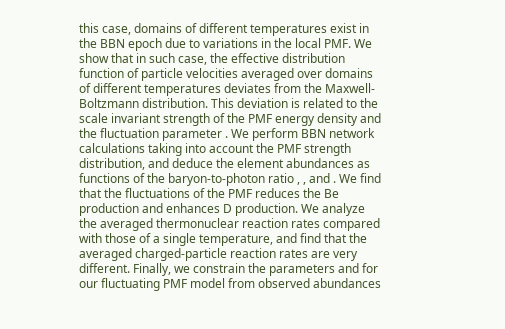this case, domains of different temperatures exist in the BBN epoch due to variations in the local PMF. We show that in such case, the effective distribution function of particle velocities averaged over domains of different temperatures deviates from the Maxwell-Boltzmann distribution. This deviation is related to the scale invariant strength of the PMF energy density and the fluctuation parameter . We perform BBN network calculations taking into account the PMF strength distribution, and deduce the element abundances as functions of the baryon-to-photon ratio , , and . We find that the fluctuations of the PMF reduces the Be production and enhances D production. We analyze the averaged thermonuclear reaction rates compared with those of a single temperature, and find that the averaged charged-particle reaction rates are very different. Finally, we constrain the parameters and for our fluctuating PMF model from observed abundances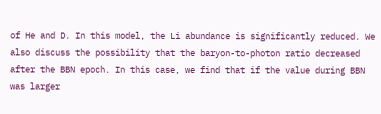of He and D. In this model, the Li abundance is significantly reduced. We also discuss the possibility that the baryon-to-photon ratio decreased after the BBN epoch. In this case, we find that if the value during BBN was larger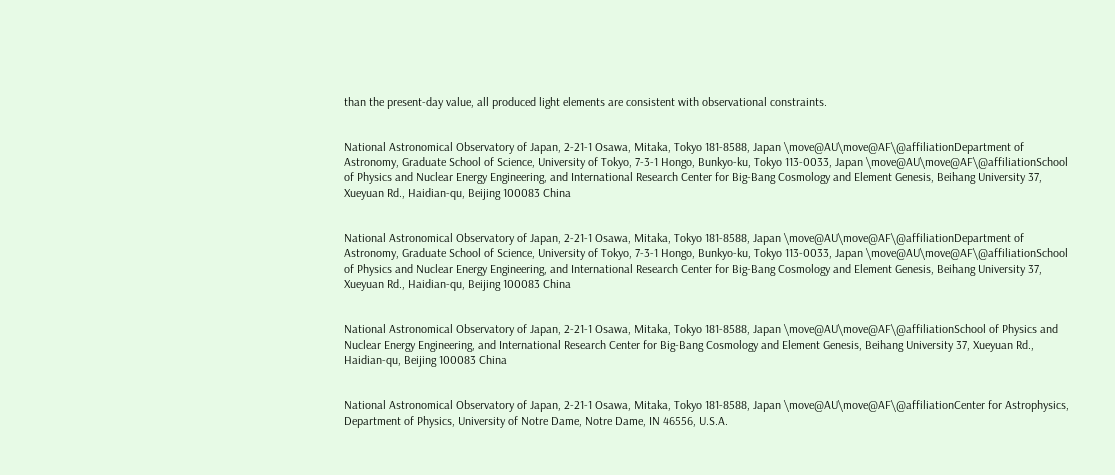than the present-day value, all produced light elements are consistent with observational constraints.


National Astronomical Observatory of Japan, 2-21-1 Osawa, Mitaka, Tokyo 181-8588, Japan \move@AU\move@AF\@affiliationDepartment of Astronomy, Graduate School of Science, University of Tokyo, 7-3-1 Hongo, Bunkyo-ku, Tokyo 113-0033, Japan \move@AU\move@AF\@affiliationSchool of Physics and Nuclear Energy Engineering, and International Research Center for Big-Bang Cosmology and Element Genesis, Beihang University 37, Xueyuan Rd., Haidian-qu, Beijing 100083 China


National Astronomical Observatory of Japan, 2-21-1 Osawa, Mitaka, Tokyo 181-8588, Japan \move@AU\move@AF\@affiliationDepartment of Astronomy, Graduate School of Science, University of Tokyo, 7-3-1 Hongo, Bunkyo-ku, Tokyo 113-0033, Japan \move@AU\move@AF\@affiliationSchool of Physics and Nuclear Energy Engineering, and International Research Center for Big-Bang Cosmology and Element Genesis, Beihang University 37, Xueyuan Rd., Haidian-qu, Beijing 100083 China


National Astronomical Observatory of Japan, 2-21-1 Osawa, Mitaka, Tokyo 181-8588, Japan \move@AU\move@AF\@affiliationSchool of Physics and Nuclear Energy Engineering, and International Research Center for Big-Bang Cosmology and Element Genesis, Beihang University 37, Xueyuan Rd., Haidian-qu, Beijing 100083 China


National Astronomical Observatory of Japan, 2-21-1 Osawa, Mitaka, Tokyo 181-8588, Japan \move@AU\move@AF\@affiliationCenter for Astrophysics, Department of Physics, University of Notre Dame, Notre Dame, IN 46556, U.S.A.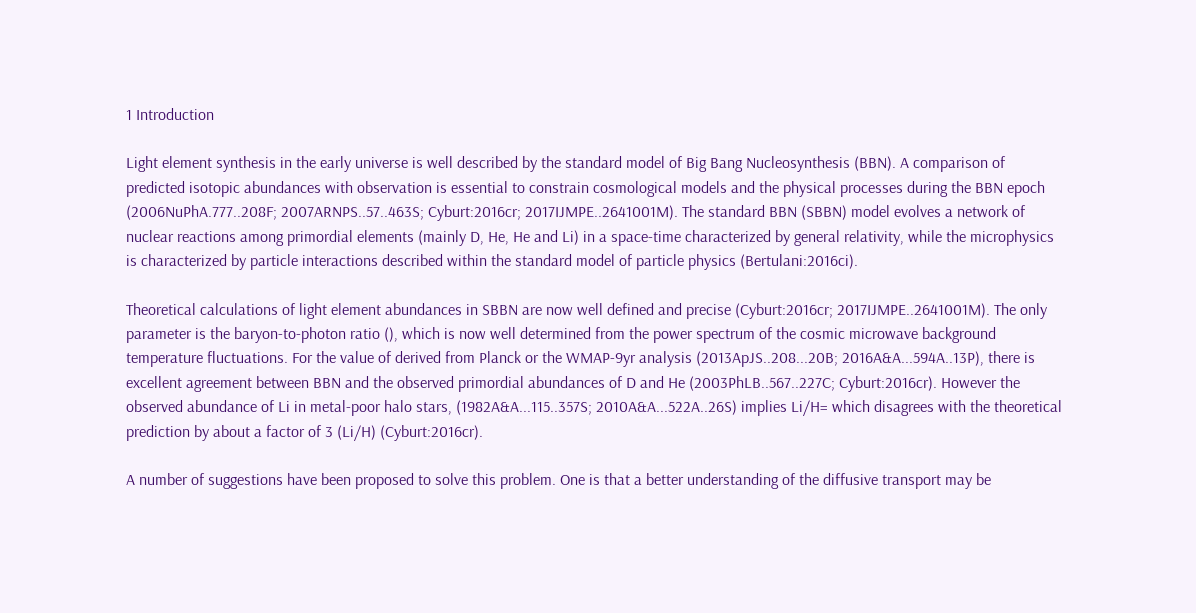1 Introduction

Light element synthesis in the early universe is well described by the standard model of Big Bang Nucleosynthesis (BBN). A comparison of predicted isotopic abundances with observation is essential to constrain cosmological models and the physical processes during the BBN epoch (2006NuPhA.777..208F; 2007ARNPS..57..463S; Cyburt:2016cr; 2017IJMPE..2641001M). The standard BBN (SBBN) model evolves a network of nuclear reactions among primordial elements (mainly D, He, He and Li) in a space-time characterized by general relativity, while the microphysics is characterized by particle interactions described within the standard model of particle physics (Bertulani:2016ci).

Theoretical calculations of light element abundances in SBBN are now well defined and precise (Cyburt:2016cr; 2017IJMPE..2641001M). The only parameter is the baryon-to-photon ratio (), which is now well determined from the power spectrum of the cosmic microwave background temperature fluctuations. For the value of derived from Planck or the WMAP-9yr analysis (2013ApJS..208...20B; 2016A&A...594A..13P), there is excellent agreement between BBN and the observed primordial abundances of D and He (2003PhLB..567..227C; Cyburt:2016cr). However the observed abundance of Li in metal-poor halo stars, (1982A&A...115..357S; 2010A&A...522A..26S) implies Li/H= which disagrees with the theoretical prediction by about a factor of 3 (Li/H) (Cyburt:2016cr).

A number of suggestions have been proposed to solve this problem. One is that a better understanding of the diffusive transport may be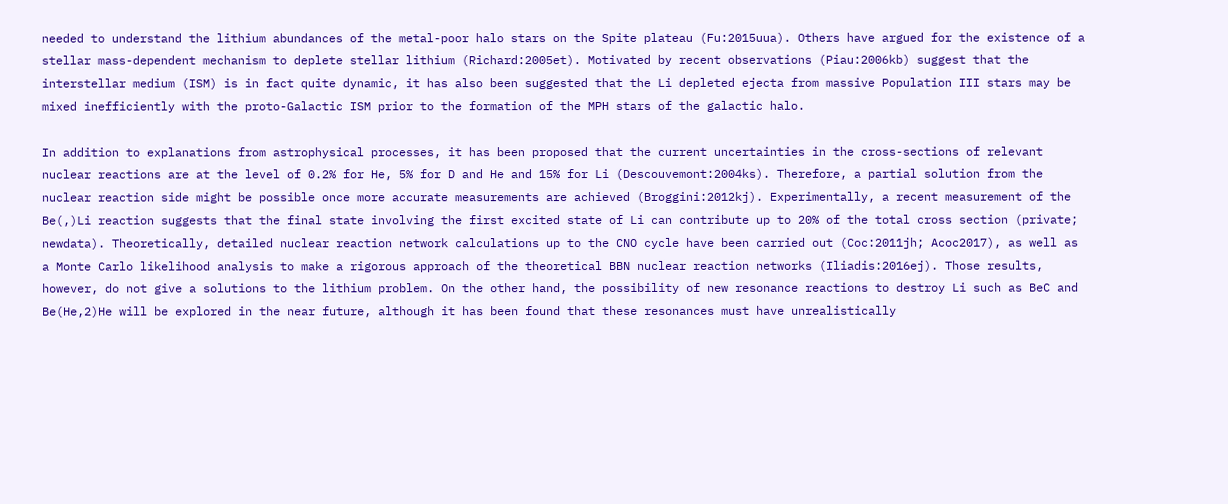needed to understand the lithium abundances of the metal-poor halo stars on the Spite plateau (Fu:2015uua). Others have argued for the existence of a stellar mass-dependent mechanism to deplete stellar lithium (Richard:2005et). Motivated by recent observations (Piau:2006kb) suggest that the interstellar medium (ISM) is in fact quite dynamic, it has also been suggested that the Li depleted ejecta from massive Population III stars may be mixed inefficiently with the proto-Galactic ISM prior to the formation of the MPH stars of the galactic halo.

In addition to explanations from astrophysical processes, it has been proposed that the current uncertainties in the cross-sections of relevant nuclear reactions are at the level of 0.2% for He, 5% for D and He and 15% for Li (Descouvemont:2004ks). Therefore, a partial solution from the nuclear reaction side might be possible once more accurate measurements are achieved (Broggini:2012kj). Experimentally, a recent measurement of the Be(,)Li reaction suggests that the final state involving the first excited state of Li can contribute up to 20% of the total cross section (private; newdata). Theoretically, detailed nuclear reaction network calculations up to the CNO cycle have been carried out (Coc:2011jh; Acoc2017), as well as a Monte Carlo likelihood analysis to make a rigorous approach of the theoretical BBN nuclear reaction networks (Iliadis:2016ej). Those results, however, do not give a solutions to the lithium problem. On the other hand, the possibility of new resonance reactions to destroy Li such as BeC and Be(He,2)He will be explored in the near future, although it has been found that these resonances must have unrealistically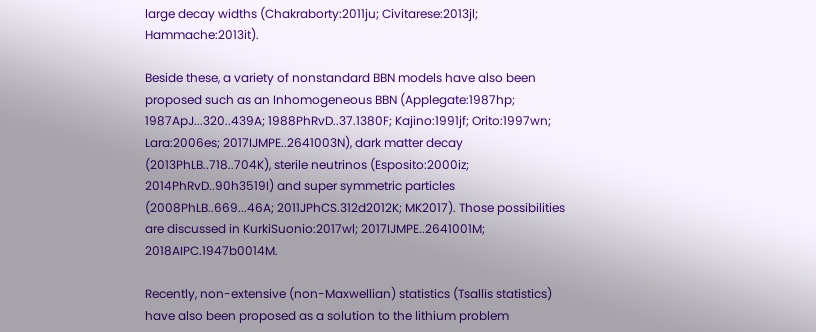large decay widths (Chakraborty:2011ju; Civitarese:2013jl; Hammache:2013it).

Beside these, a variety of nonstandard BBN models have also been proposed such as an Inhomogeneous BBN (Applegate:1987hp; 1987ApJ...320..439A; 1988PhRvD..37.1380F; Kajino:1991jf; Orito:1997wn; Lara:2006es; 2017IJMPE..2641003N), dark matter decay (2013PhLB..718..704K), sterile neutrinos (Esposito:2000iz; 2014PhRvD..90h3519I) and super symmetric particles (2008PhLB..669...46A; 2011JPhCS.312d2012K; MK2017). Those possibilities are discussed in KurkiSuonio:2017wl; 2017IJMPE..2641001M; 2018AIPC.1947b0014M.

Recently, non-extensive (non-Maxwellian) statistics (Tsallis statistics) have also been proposed as a solution to the lithium problem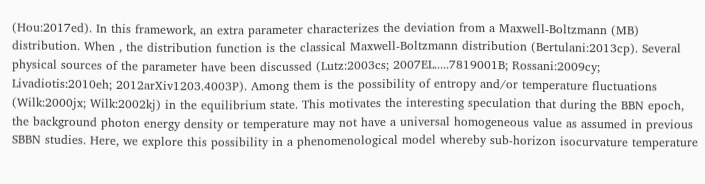(Hou:2017ed). In this framework, an extra parameter characterizes the deviation from a Maxwell-Boltzmann (MB) distribution. When , the distribution function is the classical Maxwell-Boltzmann distribution (Bertulani:2013cp). Several physical sources of the parameter have been discussed (Lutz:2003cs; 2007EL.....7819001B; Rossani:2009cy; Livadiotis:2010eh; 2012arXiv1203.4003P). Among them is the possibility of entropy and/or temperature fluctuations (Wilk:2000jx; Wilk:2002kj) in the equilibrium state. This motivates the interesting speculation that during the BBN epoch, the background photon energy density or temperature may not have a universal homogeneous value as assumed in previous SBBN studies. Here, we explore this possibility in a phenomenological model whereby sub-horizon isocurvature temperature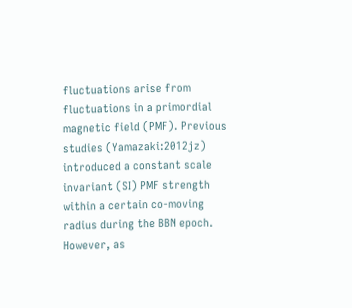fluctuations arise from fluctuations in a primordial magnetic field (PMF). Previous studies (Yamazaki:2012jz) introduced a constant scale invariant (SI) PMF strength within a certain co-moving radius during the BBN epoch. However, as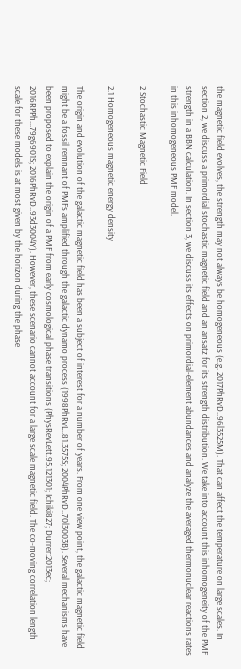the magnetic field evolves, the strength may not always be homogeneous (e.g. 2017PhRvD..96l3525M). That can affect the temperature on large scales. In section 2, we discuss a primordial stochastic magnetic field and an ansatz for its strength distribution. We take into account this inhomogeneity of the PMF strength in a BBN calculation. In section 3, we discuss its effects on primordial-element abundances and analyze the averaged thermonuclear reactions rates in this inhomogeneous PMF model.

2 Stochastic Magnetic Field

2.1 Homogeneous magnetic energy density

The origin and evolution of the galactic magnetic field has been a subject of interest for a number of years. From one view point, the galactic magnetic field might be a fossil remnant of PMFs amplified through the galactic dynamo process (1998PhRvL..81.3575S; 2004PhRvD..70l3003B). Several mechanisms have been proposed to explain the origin of a PMF from early cosmological phase transitions (PhysRevLett.95.121301; Ichiki827; Durrer:2013ec; 2016RPPh...79g6901S; 2016PhRvD..93d3004Y). However, these scenario cannot account for a large scale magnetic field. The co-moving correlation length scale for these models is at most given by the horizon during the phase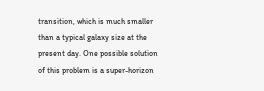transition, which is much smaller than a typical galaxy size at the present day. One possible solution of this problem is a super-horizon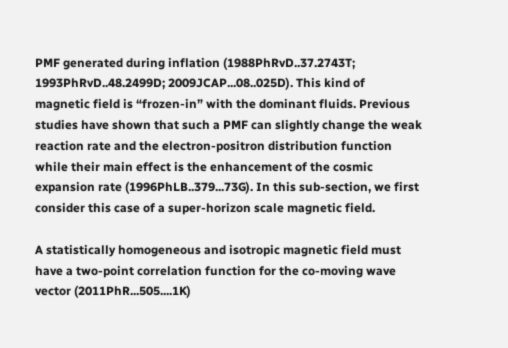PMF generated during inflation (1988PhRvD..37.2743T; 1993PhRvD..48.2499D; 2009JCAP...08..025D). This kind of magnetic field is “frozen-in” with the dominant fluids. Previous studies have shown that such a PMF can slightly change the weak reaction rate and the electron-positron distribution function while their main effect is the enhancement of the cosmic expansion rate (1996PhLB..379...73G). In this sub-section, we first consider this case of a super-horizon scale magnetic field.

A statistically homogeneous and isotropic magnetic field must have a two-point correlation function for the co-moving wave vector (2011PhR...505....1K)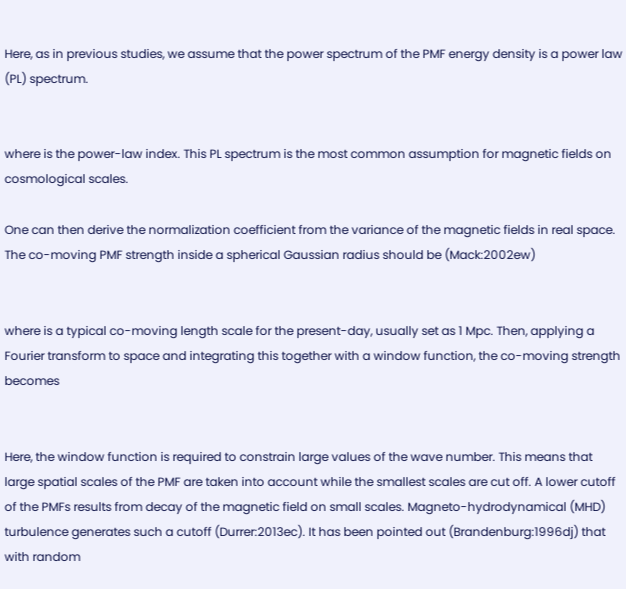Here, as in previous studies, we assume that the power spectrum of the PMF energy density is a power law (PL) spectrum.


where is the power-law index. This PL spectrum is the most common assumption for magnetic fields on cosmological scales.

One can then derive the normalization coefficient from the variance of the magnetic fields in real space. The co-moving PMF strength inside a spherical Gaussian radius should be (Mack:2002ew)


where is a typical co-moving length scale for the present-day, usually set as 1 Mpc. Then, applying a Fourier transform to space and integrating this together with a window function, the co-moving strength becomes


Here, the window function is required to constrain large values of the wave number. This means that large spatial scales of the PMF are taken into account while the smallest scales are cut off. A lower cutoff of the PMFs results from decay of the magnetic field on small scales. Magneto-hydrodynamical (MHD) turbulence generates such a cutoff (Durrer:2013ec). It has been pointed out (Brandenburg:1996dj) that with random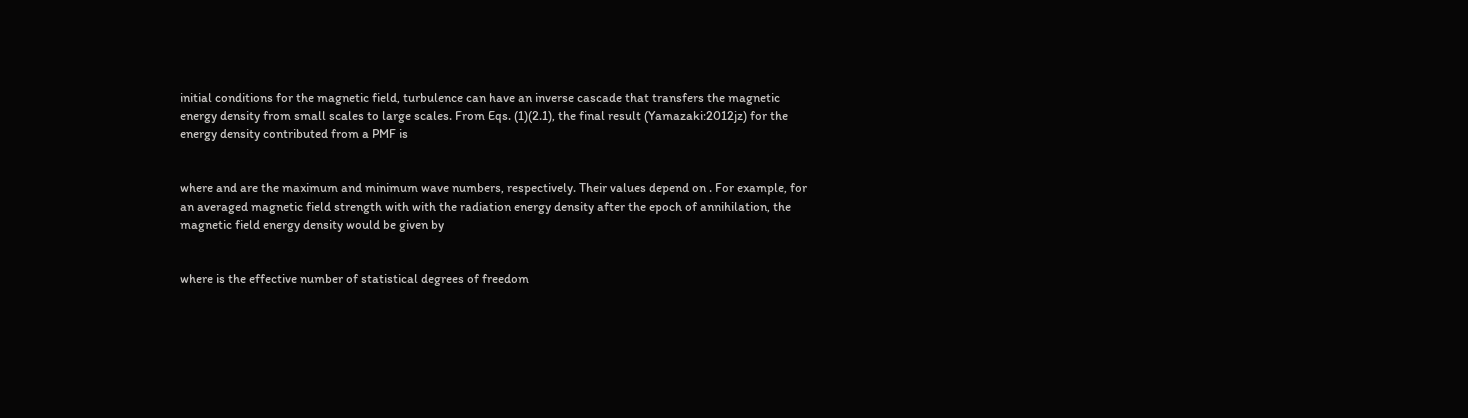initial conditions for the magnetic field, turbulence can have an inverse cascade that transfers the magnetic energy density from small scales to large scales. From Eqs. (1)(2.1), the final result (Yamazaki:2012jz) for the energy density contributed from a PMF is


where and are the maximum and minimum wave numbers, respectively. Their values depend on . For example, for an averaged magnetic field strength with with the radiation energy density after the epoch of annihilation, the magnetic field energy density would be given by


where is the effective number of statistical degrees of freedom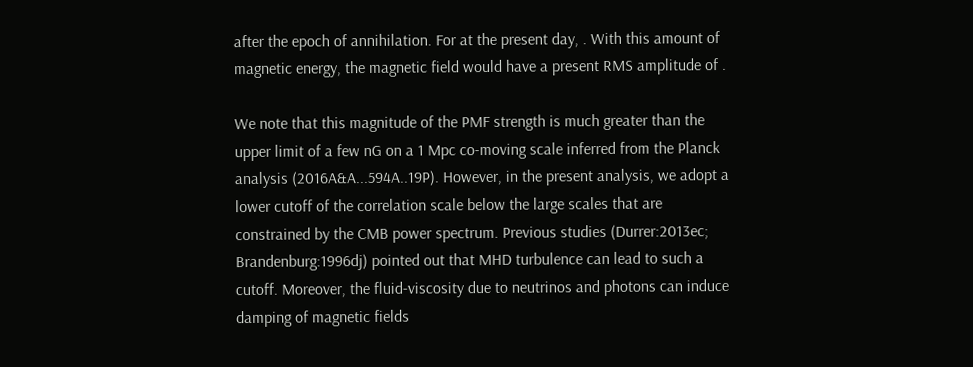after the epoch of annihilation. For at the present day, . With this amount of magnetic energy, the magnetic field would have a present RMS amplitude of .

We note that this magnitude of the PMF strength is much greater than the upper limit of a few nG on a 1 Mpc co-moving scale inferred from the Planck analysis (2016A&A...594A..19P). However, in the present analysis, we adopt a lower cutoff of the correlation scale below the large scales that are constrained by the CMB power spectrum. Previous studies (Durrer:2013ec; Brandenburg:1996dj) pointed out that MHD turbulence can lead to such a cutoff. Moreover, the fluid-viscosity due to neutrinos and photons can induce damping of magnetic fields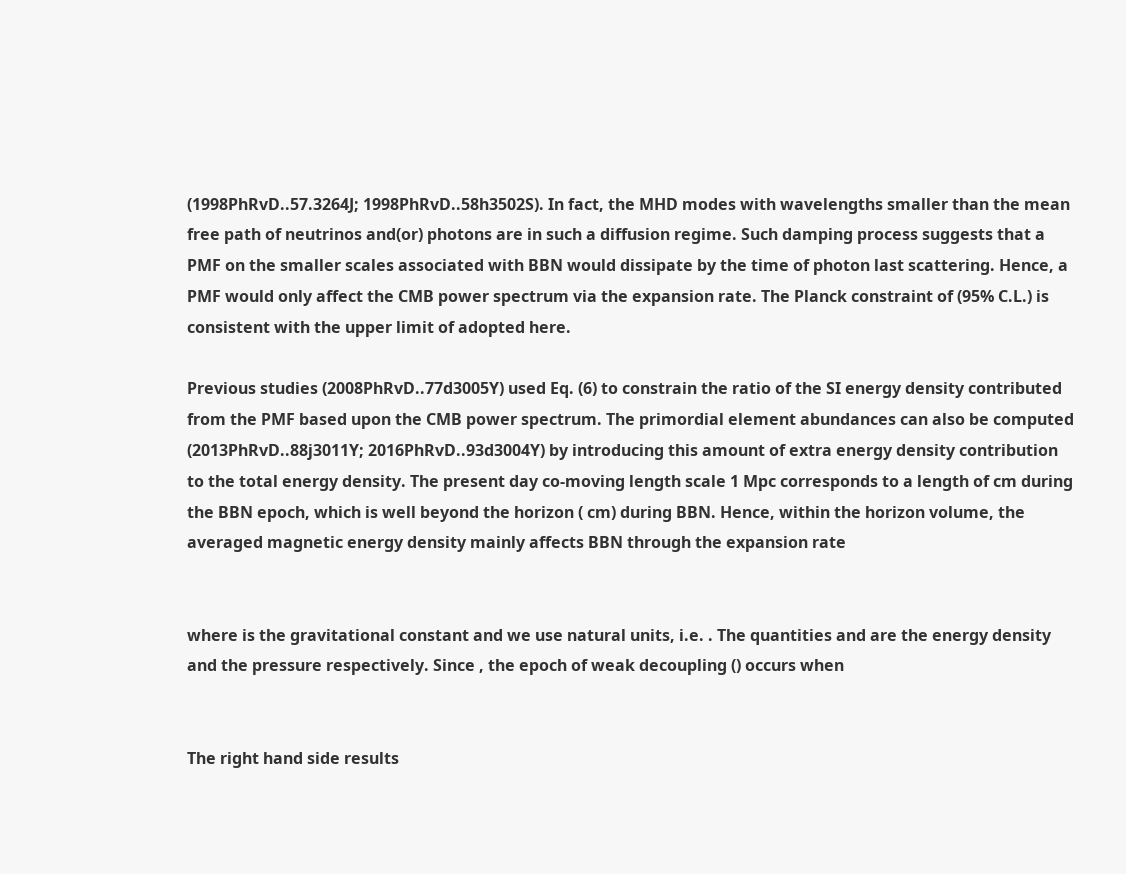(1998PhRvD..57.3264J; 1998PhRvD..58h3502S). In fact, the MHD modes with wavelengths smaller than the mean free path of neutrinos and(or) photons are in such a diffusion regime. Such damping process suggests that a PMF on the smaller scales associated with BBN would dissipate by the time of photon last scattering. Hence, a PMF would only affect the CMB power spectrum via the expansion rate. The Planck constraint of (95% C.L.) is consistent with the upper limit of adopted here.

Previous studies (2008PhRvD..77d3005Y) used Eq. (6) to constrain the ratio of the SI energy density contributed from the PMF based upon the CMB power spectrum. The primordial element abundances can also be computed (2013PhRvD..88j3011Y; 2016PhRvD..93d3004Y) by introducing this amount of extra energy density contribution to the total energy density. The present day co-moving length scale 1 Mpc corresponds to a length of cm during the BBN epoch, which is well beyond the horizon ( cm) during BBN. Hence, within the horizon volume, the averaged magnetic energy density mainly affects BBN through the expansion rate


where is the gravitational constant and we use natural units, i.e. . The quantities and are the energy density and the pressure respectively. Since , the epoch of weak decoupling () occurs when


The right hand side results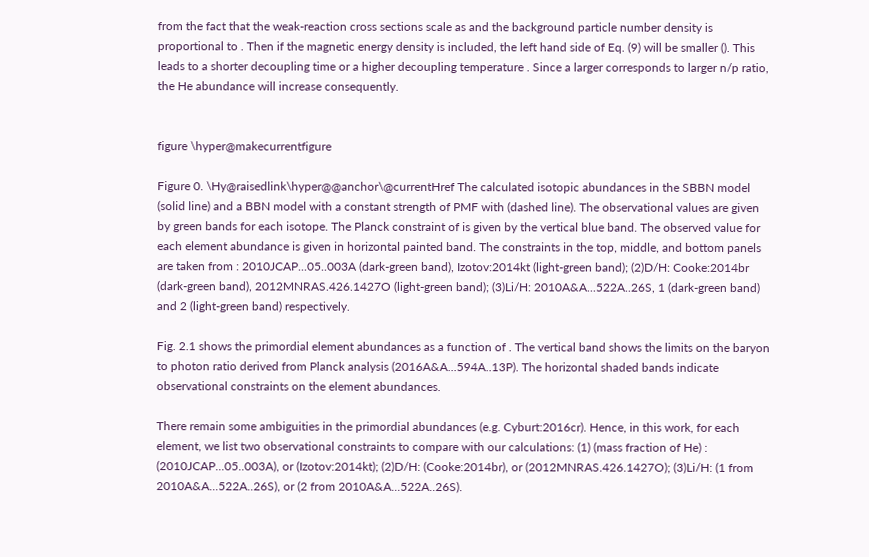from the fact that the weak-reaction cross sections scale as and the background particle number density is proportional to . Then if the magnetic energy density is included, the left hand side of Eq. (9) will be smaller (). This leads to a shorter decoupling time or a higher decoupling temperature . Since a larger corresponds to larger n/p ratio, the He abundance will increase consequently.


figure \hyper@makecurrentfigure

Figure 0. \Hy@raisedlink\hyper@@anchor\@currentHref The calculated isotopic abundances in the SBBN model (solid line) and a BBN model with a constant strength of PMF with (dashed line). The observational values are given by green bands for each isotope. The Planck constraint of is given by the vertical blue band. The observed value for each element abundance is given in horizontal painted band. The constraints in the top, middle, and bottom panels are taken from : 2010JCAP...05..003A (dark-green band), Izotov:2014kt (light-green band); (2)D/H: Cooke:2014br (dark-green band), 2012MNRAS.426.1427O (light-green band); (3)Li/H: 2010A&A...522A..26S, 1 (dark-green band) and 2 (light-green band) respectively.

Fig. 2.1 shows the primordial element abundances as a function of . The vertical band shows the limits on the baryon to photon ratio derived from Planck analysis (2016A&A...594A..13P). The horizontal shaded bands indicate observational constraints on the element abundances.

There remain some ambiguities in the primordial abundances (e.g. Cyburt:2016cr). Hence, in this work, for each element, we list two observational constraints to compare with our calculations: (1) (mass fraction of He) : (2010JCAP...05..003A), or (Izotov:2014kt); (2)D/H: (Cooke:2014br), or (2012MNRAS.426.1427O); (3)Li/H: (1 from 2010A&A...522A..26S), or (2 from 2010A&A...522A..26S).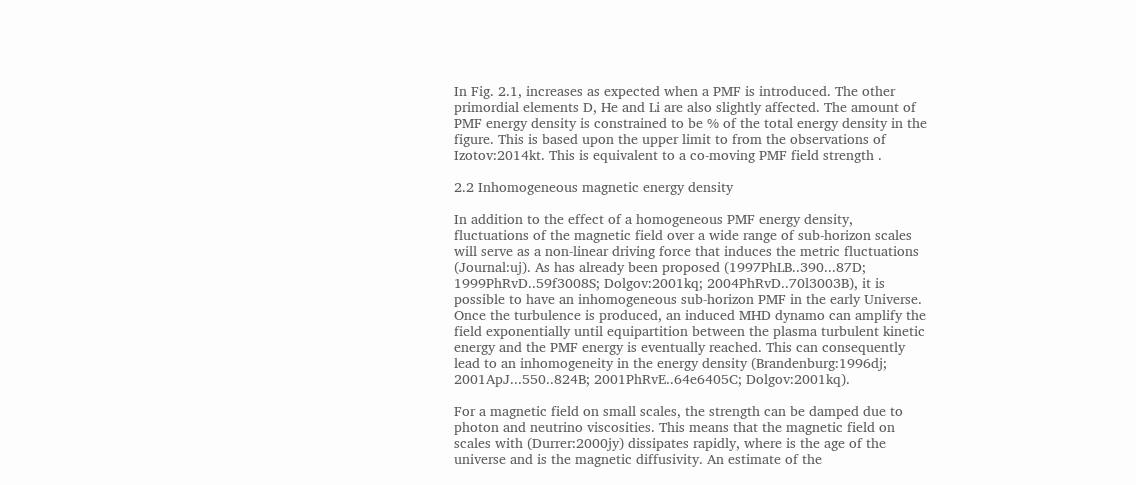In Fig. 2.1, increases as expected when a PMF is introduced. The other primordial elements D, He and Li are also slightly affected. The amount of PMF energy density is constrained to be % of the total energy density in the figure. This is based upon the upper limit to from the observations of Izotov:2014kt. This is equivalent to a co-moving PMF field strength .

2.2 Inhomogeneous magnetic energy density

In addition to the effect of a homogeneous PMF energy density, fluctuations of the magnetic field over a wide range of sub-horizon scales will serve as a non-linear driving force that induces the metric fluctuations (Journal:uj). As has already been proposed (1997PhLB..390...87D; 1999PhRvD..59f3008S; Dolgov:2001kq; 2004PhRvD..70l3003B), it is possible to have an inhomogeneous sub-horizon PMF in the early Universe. Once the turbulence is produced, an induced MHD dynamo can amplify the field exponentially until equipartition between the plasma turbulent kinetic energy and the PMF energy is eventually reached. This can consequently lead to an inhomogeneity in the energy density (Brandenburg:1996dj; 2001ApJ...550..824B; 2001PhRvE..64e6405C; Dolgov:2001kq).

For a magnetic field on small scales, the strength can be damped due to photon and neutrino viscosities. This means that the magnetic field on scales with (Durrer:2000jy) dissipates rapidly, where is the age of the universe and is the magnetic diffusivity. An estimate of the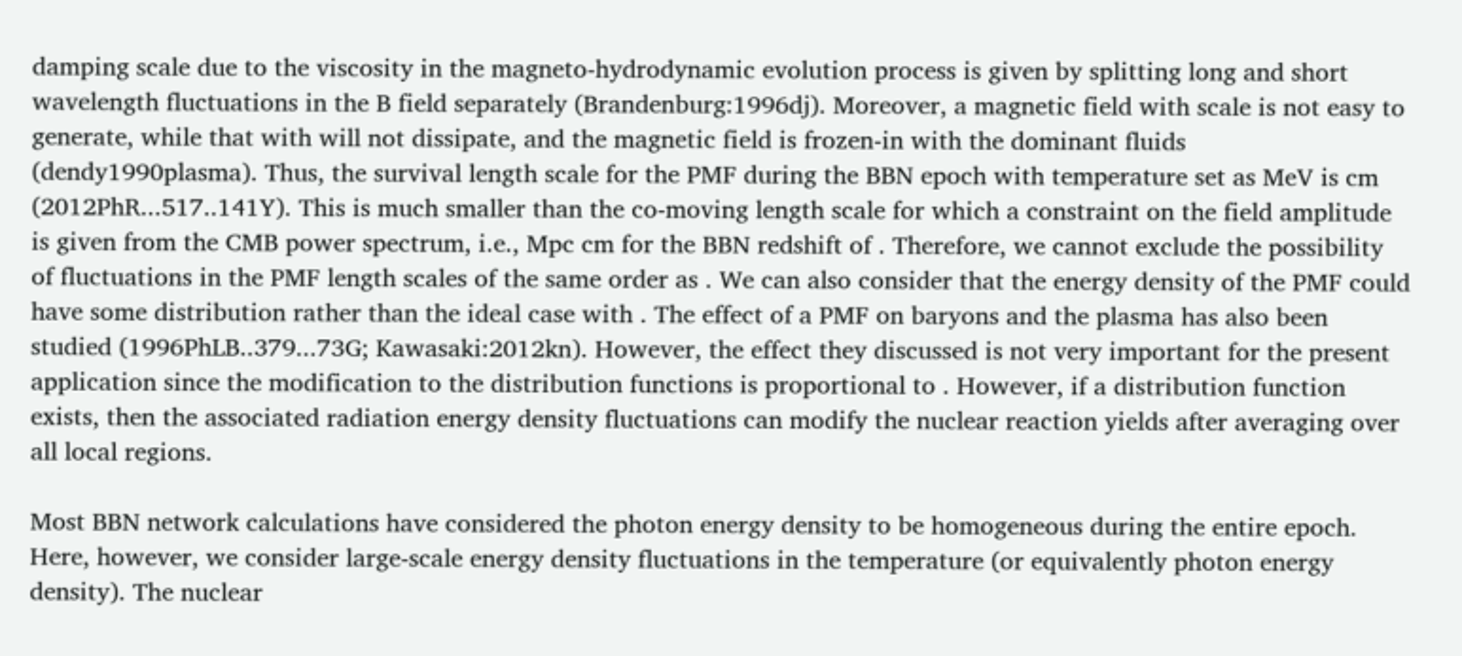damping scale due to the viscosity in the magneto-hydrodynamic evolution process is given by splitting long and short wavelength fluctuations in the B field separately (Brandenburg:1996dj). Moreover, a magnetic field with scale is not easy to generate, while that with will not dissipate, and the magnetic field is frozen-in with the dominant fluids (dendy1990plasma). Thus, the survival length scale for the PMF during the BBN epoch with temperature set as MeV is cm (2012PhR...517..141Y). This is much smaller than the co-moving length scale for which a constraint on the field amplitude is given from the CMB power spectrum, i.e., Mpc cm for the BBN redshift of . Therefore, we cannot exclude the possibility of fluctuations in the PMF length scales of the same order as . We can also consider that the energy density of the PMF could have some distribution rather than the ideal case with . The effect of a PMF on baryons and the plasma has also been studied (1996PhLB..379...73G; Kawasaki:2012kn). However, the effect they discussed is not very important for the present application since the modification to the distribution functions is proportional to . However, if a distribution function exists, then the associated radiation energy density fluctuations can modify the nuclear reaction yields after averaging over all local regions.

Most BBN network calculations have considered the photon energy density to be homogeneous during the entire epoch. Here, however, we consider large-scale energy density fluctuations in the temperature (or equivalently photon energy density). The nuclear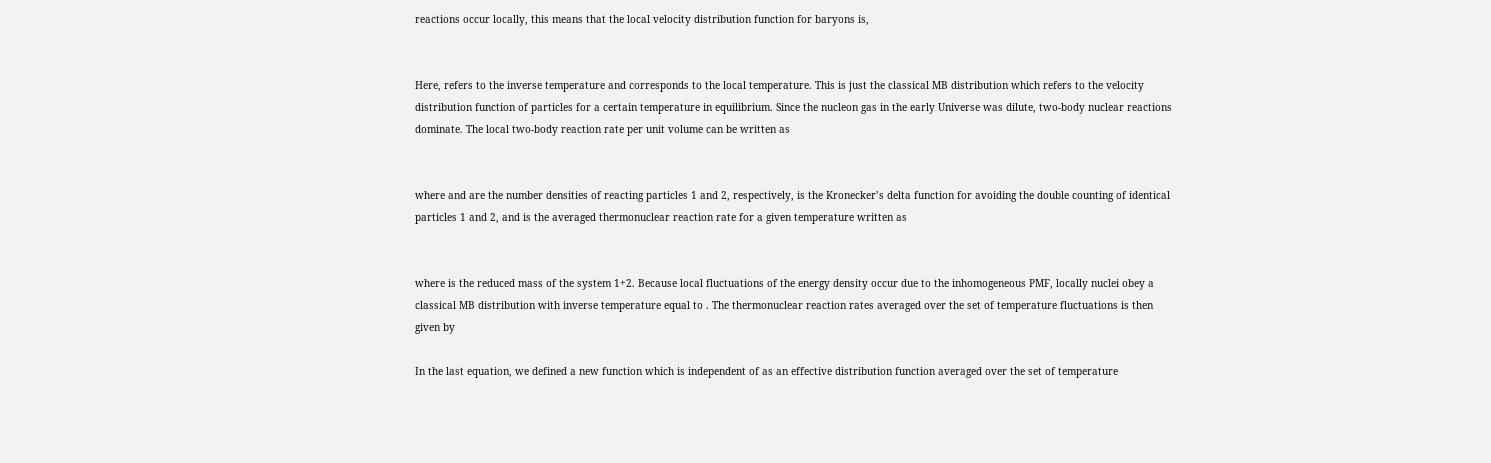reactions occur locally, this means that the local velocity distribution function for baryons is,


Here, refers to the inverse temperature and corresponds to the local temperature. This is just the classical MB distribution which refers to the velocity distribution function of particles for a certain temperature in equilibrium. Since the nucleon gas in the early Universe was dilute, two-body nuclear reactions dominate. The local two-body reaction rate per unit volume can be written as


where and are the number densities of reacting particles 1 and 2, respectively, is the Kronecker’s delta function for avoiding the double counting of identical particles 1 and 2, and is the averaged thermonuclear reaction rate for a given temperature written as


where is the reduced mass of the system 1+2. Because local fluctuations of the energy density occur due to the inhomogeneous PMF, locally nuclei obey a classical MB distribution with inverse temperature equal to . The thermonuclear reaction rates averaged over the set of temperature fluctuations is then given by

In the last equation, we defined a new function which is independent of as an effective distribution function averaged over the set of temperature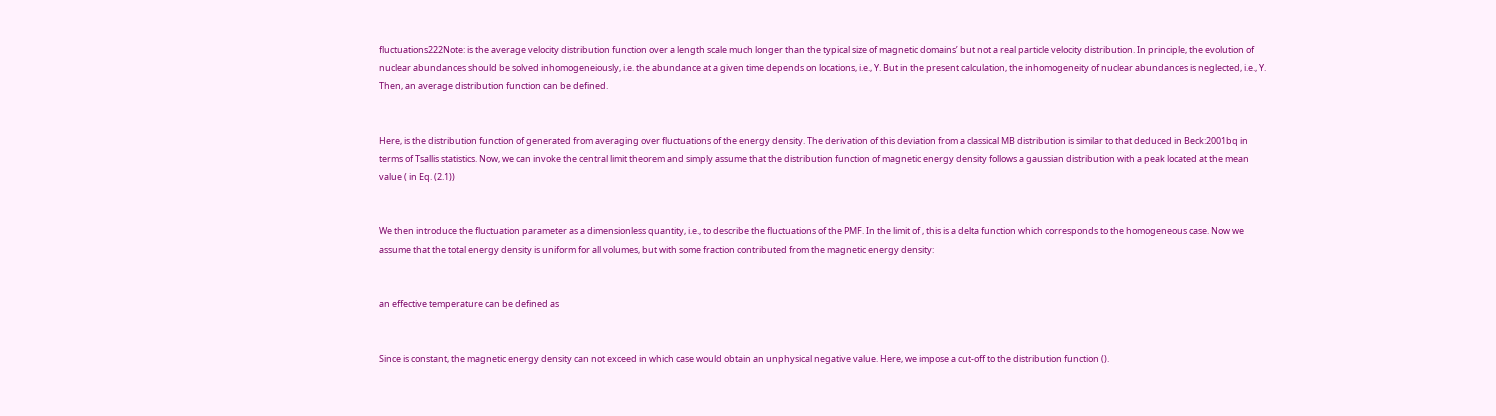fluctuations222Note: is the average velocity distribution function over a length scale much longer than the typical size of magnetic domains’ but not a real particle velocity distribution. In principle, the evolution of nuclear abundances should be solved inhomogeneiously, i.e. the abundance at a given time depends on locations, i.e., Y. But in the present calculation, the inhomogeneity of nuclear abundances is neglected, i.e., Y. Then, an average distribution function can be defined.


Here, is the distribution function of generated from averaging over fluctuations of the energy density. The derivation of this deviation from a classical MB distribution is similar to that deduced in Beck:2001bq in terms of Tsallis statistics. Now, we can invoke the central limit theorem and simply assume that the distribution function of magnetic energy density follows a gaussian distribution with a peak located at the mean value ( in Eq. (2.1))


We then introduce the fluctuation parameter as a dimensionless quantity, i.e., to describe the fluctuations of the PMF. In the limit of , this is a delta function which corresponds to the homogeneous case. Now we assume that the total energy density is uniform for all volumes, but with some fraction contributed from the magnetic energy density:


an effective temperature can be defined as


Since is constant, the magnetic energy density can not exceed in which case would obtain an unphysical negative value. Here, we impose a cut-off to the distribution function ().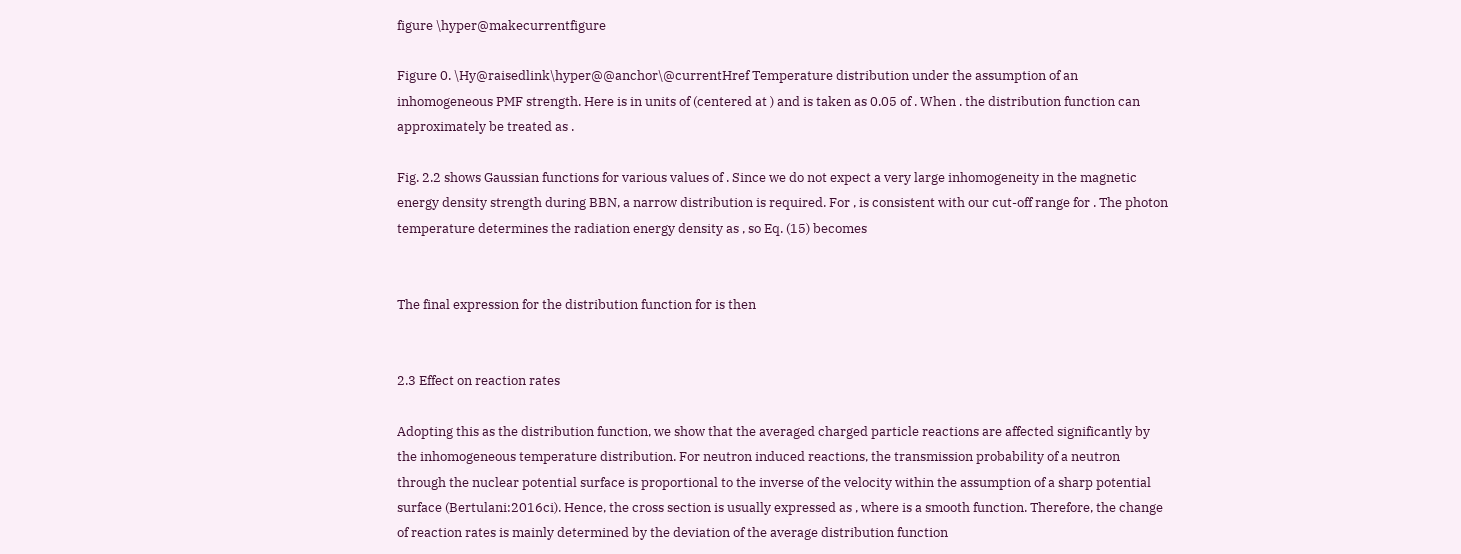figure \hyper@makecurrentfigure

Figure 0. \Hy@raisedlink\hyper@@anchor\@currentHref Temperature distribution under the assumption of an inhomogeneous PMF strength. Here is in units of (centered at ) and is taken as 0.05 of . When . the distribution function can approximately be treated as .

Fig. 2.2 shows Gaussian functions for various values of . Since we do not expect a very large inhomogeneity in the magnetic energy density strength during BBN, a narrow distribution is required. For , is consistent with our cut-off range for . The photon temperature determines the radiation energy density as , so Eq. (15) becomes


The final expression for the distribution function for is then


2.3 Effect on reaction rates

Adopting this as the distribution function, we show that the averaged charged particle reactions are affected significantly by the inhomogeneous temperature distribution. For neutron induced reactions, the transmission probability of a neutron through the nuclear potential surface is proportional to the inverse of the velocity within the assumption of a sharp potential surface (Bertulani:2016ci). Hence, the cross section is usually expressed as , where is a smooth function. Therefore, the change of reaction rates is mainly determined by the deviation of the average distribution function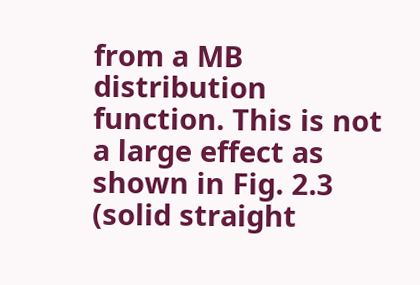from a MB distribution function. This is not a large effect as shown in Fig. 2.3 (solid straight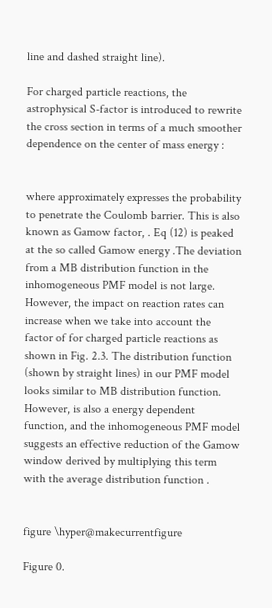line and dashed straight line).

For charged particle reactions, the astrophysical S-factor is introduced to rewrite the cross section in terms of a much smoother dependence on the center of mass energy :


where approximately expresses the probability to penetrate the Coulomb barrier. This is also known as Gamow factor, . Eq (12) is peaked at the so called Gamow energy .The deviation from a MB distribution function in the inhomogeneous PMF model is not large. However, the impact on reaction rates can increase when we take into account the factor of for charged particle reactions as shown in Fig. 2.3. The distribution function (shown by straight lines) in our PMF model looks similar to MB distribution function. However, is also a energy dependent function, and the inhomogeneous PMF model suggests an effective reduction of the Gamow window derived by multiplying this term with the average distribution function .


figure \hyper@makecurrentfigure

Figure 0.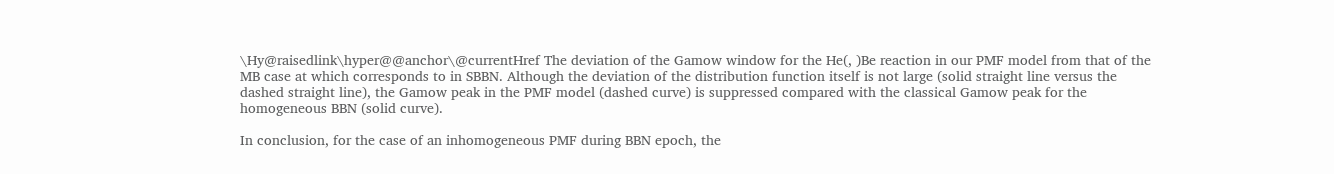\Hy@raisedlink\hyper@@anchor\@currentHref The deviation of the Gamow window for the He(, )Be reaction in our PMF model from that of the MB case at which corresponds to in SBBN. Although the deviation of the distribution function itself is not large (solid straight line versus the dashed straight line), the Gamow peak in the PMF model (dashed curve) is suppressed compared with the classical Gamow peak for the homogeneous BBN (solid curve).

In conclusion, for the case of an inhomogeneous PMF during BBN epoch, the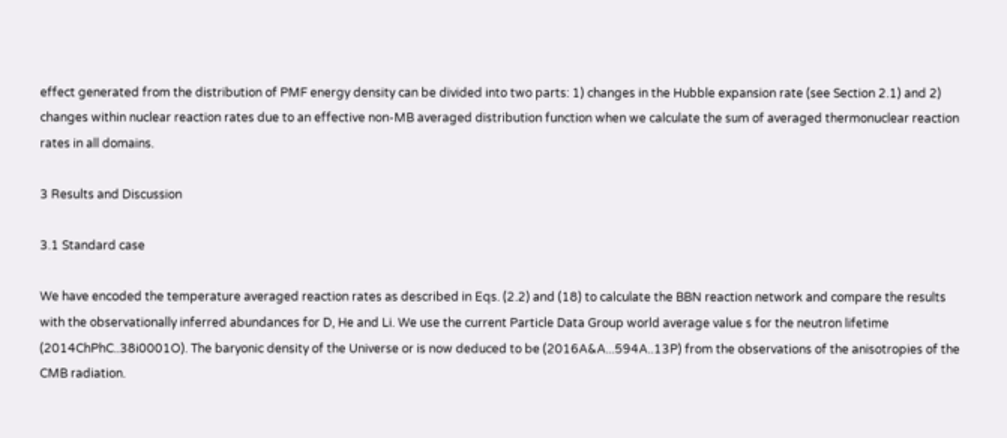effect generated from the distribution of PMF energy density can be divided into two parts: 1) changes in the Hubble expansion rate (see Section 2.1) and 2) changes within nuclear reaction rates due to an effective non-MB averaged distribution function when we calculate the sum of averaged thermonuclear reaction rates in all domains.

3 Results and Discussion

3.1 Standard case

We have encoded the temperature averaged reaction rates as described in Eqs. (2.2) and (18) to calculate the BBN reaction network and compare the results with the observationally inferred abundances for D, He and Li. We use the current Particle Data Group world average value s for the neutron lifetime (2014ChPhC..38i0001O). The baryonic density of the Universe or is now deduced to be (2016A&A...594A..13P) from the observations of the anisotropies of the CMB radiation.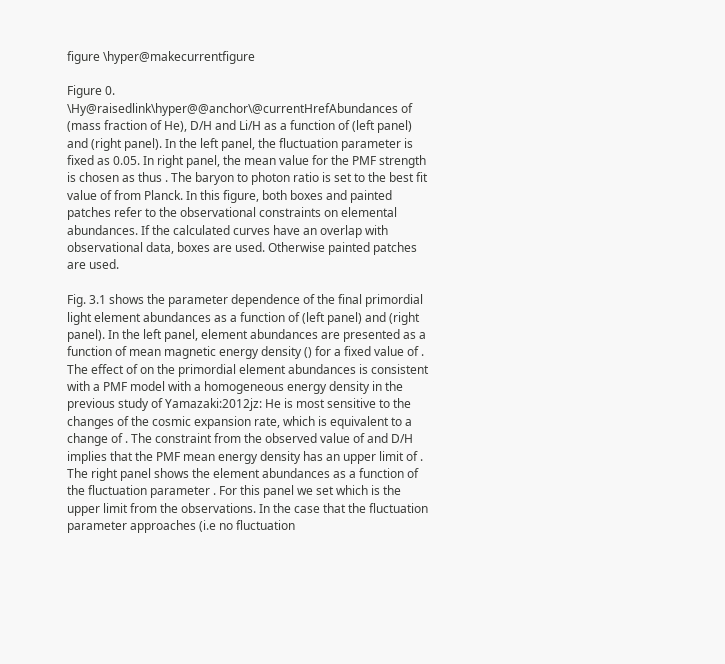figure \hyper@makecurrentfigure

Figure 0. \Hy@raisedlink\hyper@@anchor\@currentHrefAbundances of (mass fraction of He), D/H and Li/H as a function of (left panel) and (right panel). In the left panel, the fluctuation parameter is fixed as 0.05. In right panel, the mean value for the PMF strength is chosen as thus . The baryon to photon ratio is set to the best fit value of from Planck. In this figure, both boxes and painted patches refer to the observational constraints on elemental abundances. If the calculated curves have an overlap with observational data, boxes are used. Otherwise painted patches are used.

Fig. 3.1 shows the parameter dependence of the final primordial light element abundances as a function of (left panel) and (right panel). In the left panel, element abundances are presented as a function of mean magnetic energy density () for a fixed value of . The effect of on the primordial element abundances is consistent with a PMF model with a homogeneous energy density in the previous study of Yamazaki:2012jz: He is most sensitive to the changes of the cosmic expansion rate, which is equivalent to a change of . The constraint from the observed value of and D/H implies that the PMF mean energy density has an upper limit of . The right panel shows the element abundances as a function of the fluctuation parameter . For this panel we set which is the upper limit from the observations. In the case that the fluctuation parameter approaches (i.e no fluctuation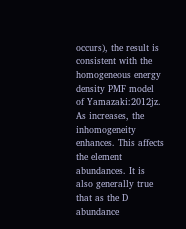occurs), the result is consistent with the homogeneous energy density PMF model of Yamazaki:2012jz. As increases, the inhomogeneity enhances. This affects the element abundances. It is also generally true that as the D abundance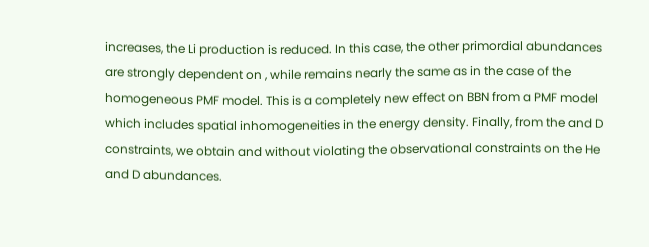increases, the Li production is reduced. In this case, the other primordial abundances are strongly dependent on , while remains nearly the same as in the case of the homogeneous PMF model. This is a completely new effect on BBN from a PMF model which includes spatial inhomogeneities in the energy density. Finally, from the and D constraints, we obtain and without violating the observational constraints on the He and D abundances.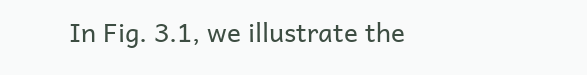In Fig. 3.1, we illustrate the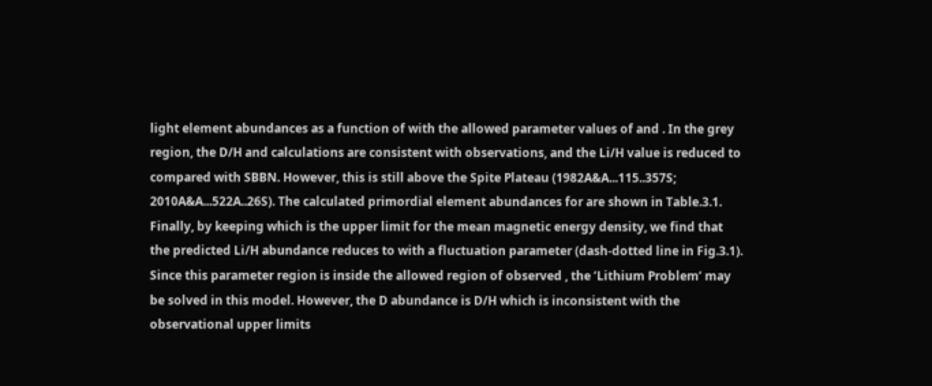light element abundances as a function of with the allowed parameter values of and . In the grey region, the D/H and calculations are consistent with observations, and the Li/H value is reduced to compared with SBBN. However, this is still above the Spite Plateau (1982A&A...115..357S; 2010A&A...522A..26S). The calculated primordial element abundances for are shown in Table.3.1. Finally, by keeping which is the upper limit for the mean magnetic energy density, we find that the predicted Li/H abundance reduces to with a fluctuation parameter (dash-dotted line in Fig.3.1). Since this parameter region is inside the allowed region of observed , the ’Lithium Problem’ may be solved in this model. However, the D abundance is D/H which is inconsistent with the observational upper limits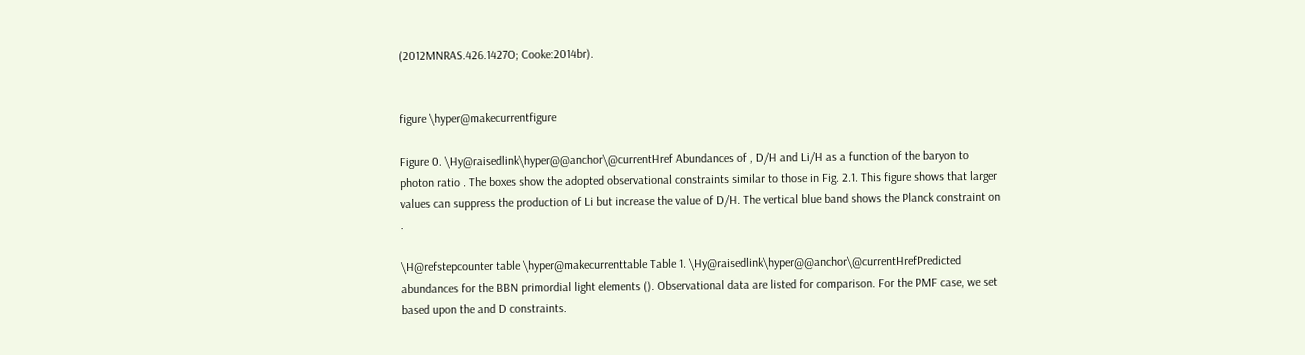(2012MNRAS.426.1427O; Cooke:2014br).


figure \hyper@makecurrentfigure

Figure 0. \Hy@raisedlink\hyper@@anchor\@currentHref Abundances of , D/H and Li/H as a function of the baryon to photon ratio . The boxes show the adopted observational constraints similar to those in Fig. 2.1. This figure shows that larger values can suppress the production of Li but increase the value of D/H. The vertical blue band shows the Planck constraint on .

\H@refstepcounter table \hyper@makecurrenttable Table 1. \Hy@raisedlink\hyper@@anchor\@currentHrefPredicted abundances for the BBN primordial light elements (). Observational data are listed for comparison. For the PMF case, we set based upon the and D constraints.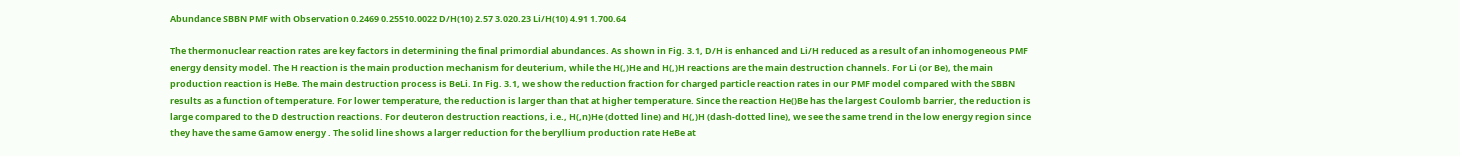Abundance SBBN PMF with Observation 0.2469 0.25510.0022 D/H(10) 2.57 3.020.23 Li/H(10) 4.91 1.700.64

The thermonuclear reaction rates are key factors in determining the final primordial abundances. As shown in Fig. 3.1, D/H is enhanced and Li/H reduced as a result of an inhomogeneous PMF energy density model. The H reaction is the main production mechanism for deuterium, while the H(,)He and H(,)H reactions are the main destruction channels. For Li (or Be), the main production reaction is HeBe. The main destruction process is BeLi. In Fig. 3.1, we show the reduction fraction for charged particle reaction rates in our PMF model compared with the SBBN results as a function of temperature. For lower temperature, the reduction is larger than that at higher temperature. Since the reaction He()Be has the largest Coulomb barrier, the reduction is large compared to the D destruction reactions. For deuteron destruction reactions, i.e., H(,n)He (dotted line) and H(,)H (dash-dotted line), we see the same trend in the low energy region since they have the same Gamow energy . The solid line shows a larger reduction for the beryllium production rate HeBe at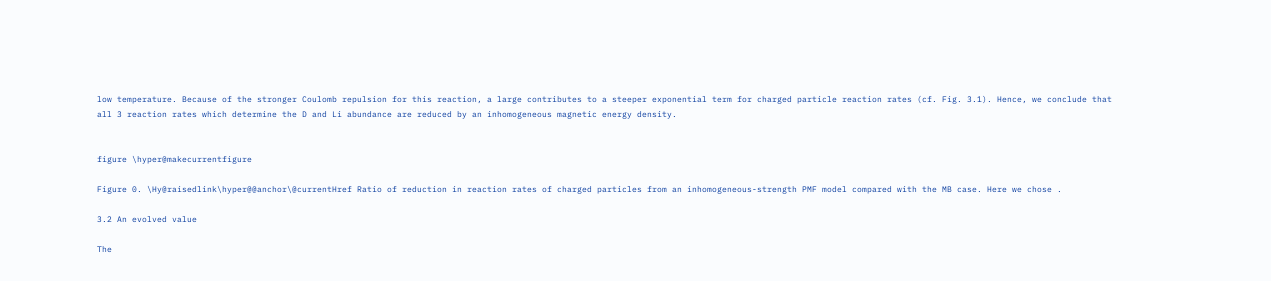low temperature. Because of the stronger Coulomb repulsion for this reaction, a large contributes to a steeper exponential term for charged particle reaction rates (cf. Fig. 3.1). Hence, we conclude that all 3 reaction rates which determine the D and Li abundance are reduced by an inhomogeneous magnetic energy density.


figure \hyper@makecurrentfigure

Figure 0. \Hy@raisedlink\hyper@@anchor\@currentHref Ratio of reduction in reaction rates of charged particles from an inhomogeneous-strength PMF model compared with the MB case. Here we chose .

3.2 An evolved value

The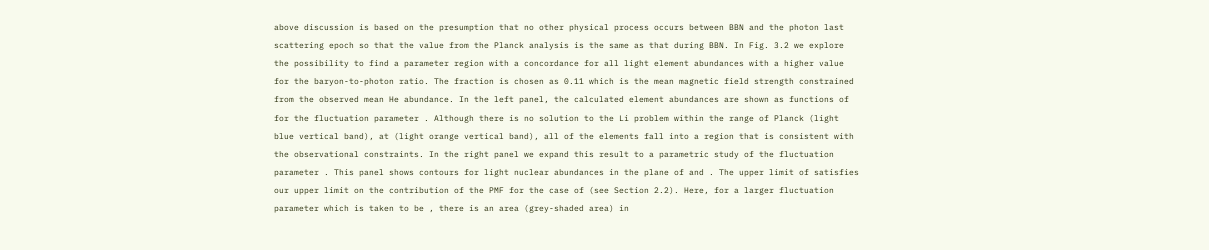above discussion is based on the presumption that no other physical process occurs between BBN and the photon last scattering epoch so that the value from the Planck analysis is the same as that during BBN. In Fig. 3.2 we explore the possibility to find a parameter region with a concordance for all light element abundances with a higher value for the baryon-to-photon ratio. The fraction is chosen as 0.11 which is the mean magnetic field strength constrained from the observed mean He abundance. In the left panel, the calculated element abundances are shown as functions of for the fluctuation parameter . Although there is no solution to the Li problem within the range of Planck (light blue vertical band), at (light orange vertical band), all of the elements fall into a region that is consistent with the observational constraints. In the right panel we expand this result to a parametric study of the fluctuation parameter . This panel shows contours for light nuclear abundances in the plane of and . The upper limit of satisfies our upper limit on the contribution of the PMF for the case of (see Section 2.2). Here, for a larger fluctuation parameter which is taken to be , there is an area (grey-shaded area) in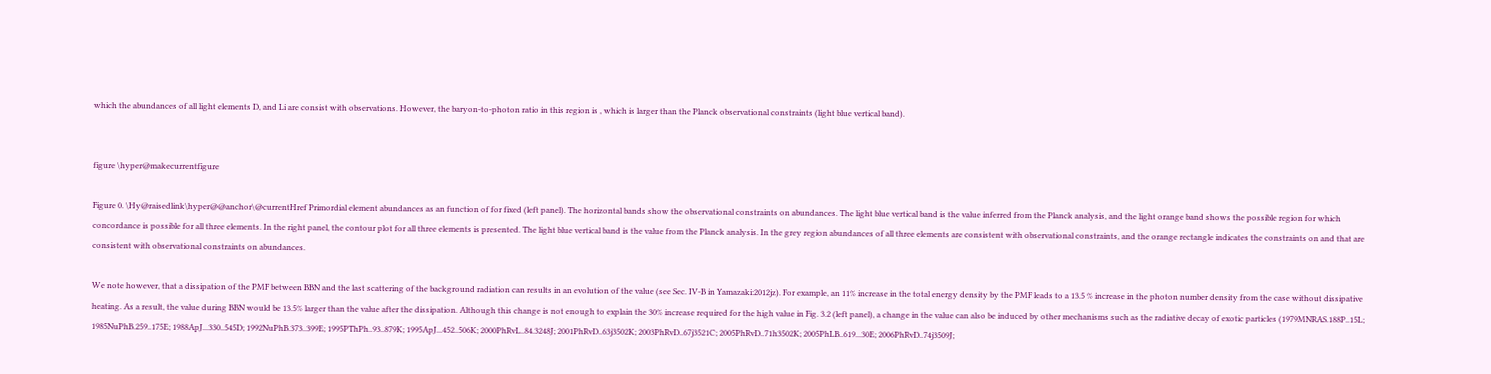which the abundances of all light elements D, and Li are consist with observations. However, the baryon-to-photon ratio in this region is , which is larger than the Planck observational constraints (light blue vertical band).


figure \hyper@makecurrentfigure

Figure 0. \Hy@raisedlink\hyper@@anchor\@currentHref Primordial element abundances as an function of for fixed (left panel). The horizontal bands show the observational constraints on abundances. The light blue vertical band is the value inferred from the Planck analysis, and the light orange band shows the possible region for which concordance is possible for all three elements. In the right panel, the contour plot for all three elements is presented. The light blue vertical band is the value from the Planck analysis. In the grey region abundances of all three elements are consistent with observational constraints, and the orange rectangle indicates the constraints on and that are consistent with observational constraints on abundances.

We note however, that a dissipation of the PMF between BBN and the last scattering of the background radiation can results in an evolution of the value (see Sec. IV-B in Yamazaki:2012jz). For example, an 11% increase in the total energy density by the PMF leads to a 13.5 % increase in the photon number density from the case without dissipative heating. As a result, the value during BBN would be 13.5% larger than the value after the dissipation. Although this change is not enough to explain the 30% increase required for the high value in Fig. 3.2 (left panel), a change in the value can also be induced by other mechanisms such as the radiative decay of exotic particles (1979MNRAS.188P..15L; 1985NuPhB.259..175E; 1988ApJ...330..545D; 1992NuPhB.373..399E; 1995PThPh..93..879K; 1995ApJ...452..506K; 2000PhRvL..84.3248J; 2001PhRvD..63j3502K; 2003PhRvD..67j3521C; 2005PhRvD..71h3502K; 2005PhLB..619...30E; 2006PhRvD..74j3509J;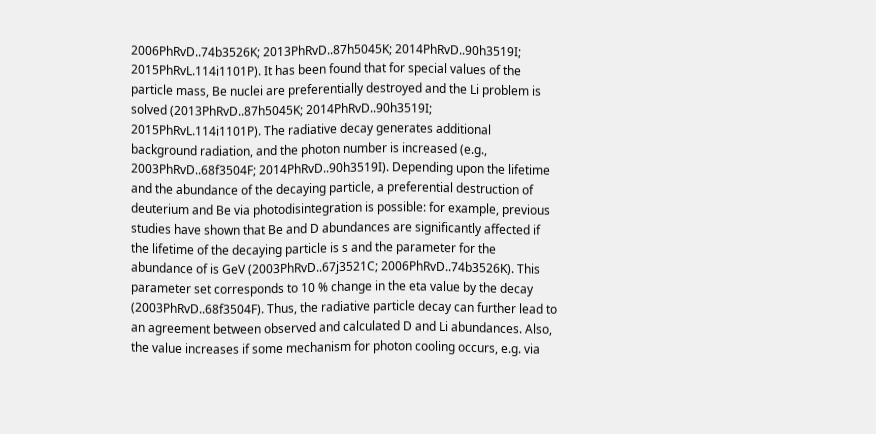2006PhRvD..74b3526K; 2013PhRvD..87h5045K; 2014PhRvD..90h3519I; 2015PhRvL.114i1101P). It has been found that for special values of the particle mass, Be nuclei are preferentially destroyed and the Li problem is solved (2013PhRvD..87h5045K; 2014PhRvD..90h3519I; 2015PhRvL.114i1101P). The radiative decay generates additional background radiation, and the photon number is increased (e.g., 2003PhRvD..68f3504F; 2014PhRvD..90h3519I). Depending upon the lifetime and the abundance of the decaying particle, a preferential destruction of deuterium and Be via photodisintegration is possible: for example, previous studies have shown that Be and D abundances are significantly affected if the lifetime of the decaying particle is s and the parameter for the abundance of is GeV (2003PhRvD..67j3521C; 2006PhRvD..74b3526K). This parameter set corresponds to 10 % change in the eta value by the decay (2003PhRvD..68f3504F). Thus, the radiative particle decay can further lead to an agreement between observed and calculated D and Li abundances. Also, the value increases if some mechanism for photon cooling occurs, e.g. via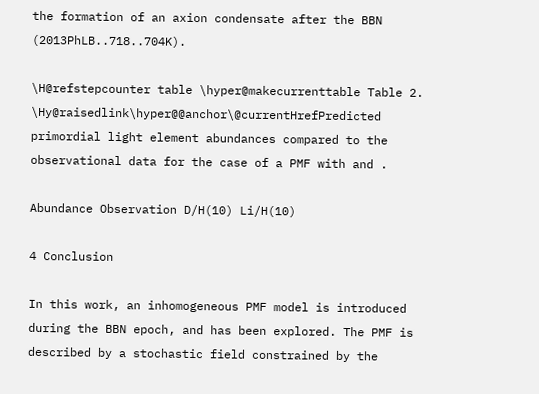the formation of an axion condensate after the BBN (2013PhLB..718..704K).

\H@refstepcounter table \hyper@makecurrenttable Table 2. \Hy@raisedlink\hyper@@anchor\@currentHrefPredicted primordial light element abundances compared to the observational data for the case of a PMF with and .

Abundance Observation D/H(10) Li/H(10)

4 Conclusion

In this work, an inhomogeneous PMF model is introduced during the BBN epoch, and has been explored. The PMF is described by a stochastic field constrained by the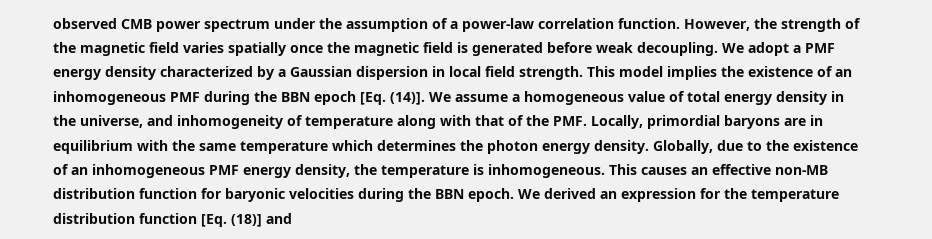observed CMB power spectrum under the assumption of a power-law correlation function. However, the strength of the magnetic field varies spatially once the magnetic field is generated before weak decoupling. We adopt a PMF energy density characterized by a Gaussian dispersion in local field strength. This model implies the existence of an inhomogeneous PMF during the BBN epoch [Eq. (14)]. We assume a homogeneous value of total energy density in the universe, and inhomogeneity of temperature along with that of the PMF. Locally, primordial baryons are in equilibrium with the same temperature which determines the photon energy density. Globally, due to the existence of an inhomogeneous PMF energy density, the temperature is inhomogeneous. This causes an effective non-MB distribution function for baryonic velocities during the BBN epoch. We derived an expression for the temperature distribution function [Eq. (18)] and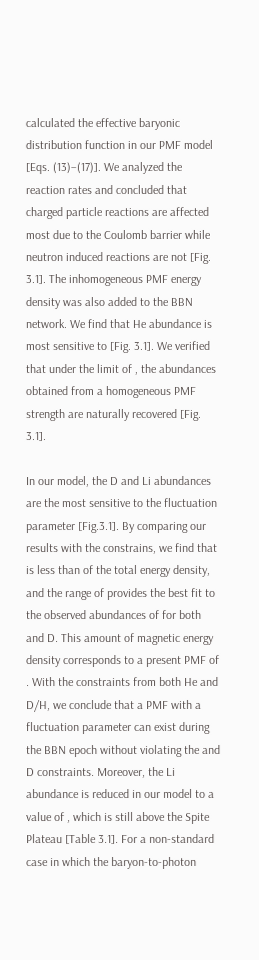calculated the effective baryonic distribution function in our PMF model [Eqs. (13)–(17)]. We analyzed the reaction rates and concluded that charged particle reactions are affected most due to the Coulomb barrier while neutron induced reactions are not [Fig. 3.1]. The inhomogeneous PMF energy density was also added to the BBN network. We find that He abundance is most sensitive to [Fig. 3.1]. We verified that under the limit of , the abundances obtained from a homogeneous PMF strength are naturally recovered [Fig. 3.1].

In our model, the D and Li abundances are the most sensitive to the fluctuation parameter [Fig.3.1]. By comparing our results with the constrains, we find that is less than of the total energy density, and the range of provides the best fit to the observed abundances of for both and D. This amount of magnetic energy density corresponds to a present PMF of . With the constraints from both He and D/H, we conclude that a PMF with a fluctuation parameter can exist during the BBN epoch without violating the and D constraints. Moreover, the Li abundance is reduced in our model to a value of , which is still above the Spite Plateau [Table 3.1]. For a non-standard case in which the baryon-to-photon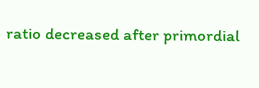ratio decreased after primordial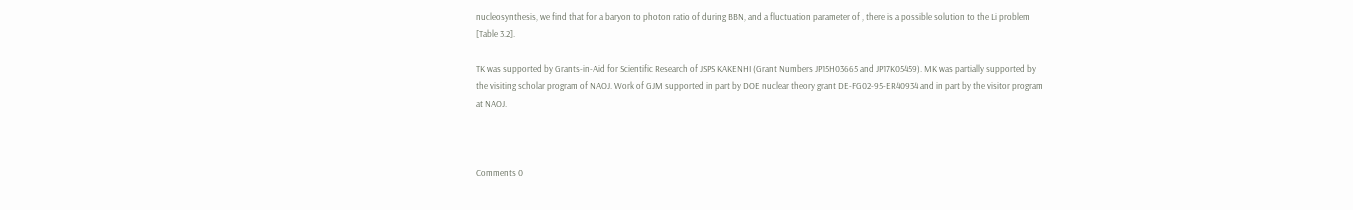nucleosynthesis, we find that for a baryon to photon ratio of during BBN, and a fluctuation parameter of , there is a possible solution to the Li problem [Table 3.2].

TK was supported by Grants-in-Aid for Scientific Research of JSPS KAKENHI (Grant Numbers JP15H03665 and JP17K05459). MK was partially supported by the visiting scholar program of NAOJ. Work of GJM supported in part by DOE nuclear theory grant DE-FG02-95-ER40934 and in part by the visitor program at NAOJ.



Comments 0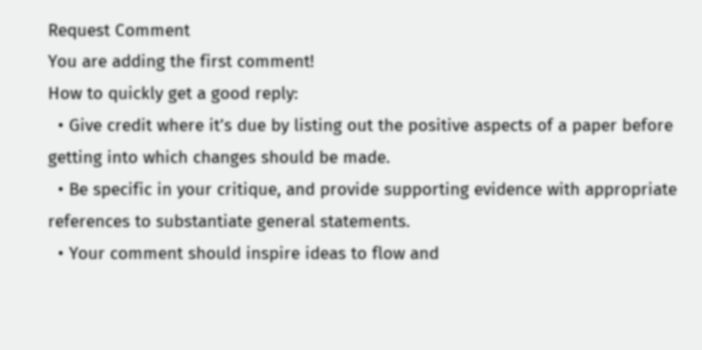Request Comment
You are adding the first comment!
How to quickly get a good reply:
  • Give credit where it’s due by listing out the positive aspects of a paper before getting into which changes should be made.
  • Be specific in your critique, and provide supporting evidence with appropriate references to substantiate general statements.
  • Your comment should inspire ideas to flow and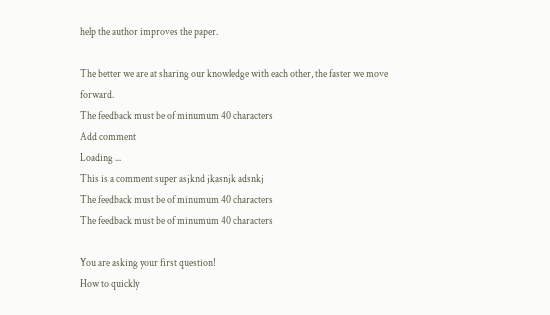help the author improves the paper.

The better we are at sharing our knowledge with each other, the faster we move forward.
The feedback must be of minumum 40 characters
Add comment
Loading ...
This is a comment super asjknd jkasnjk adsnkj
The feedback must be of minumum 40 characters
The feedback must be of minumum 40 characters

You are asking your first question!
How to quickly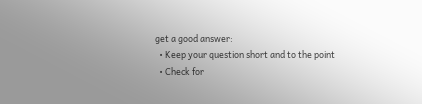get a good answer:
  • Keep your question short and to the point
  • Check for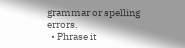grammar or spelling errors.
  • Phrase it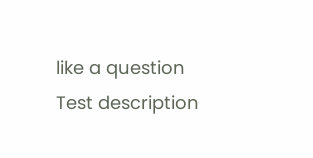like a question
Test description